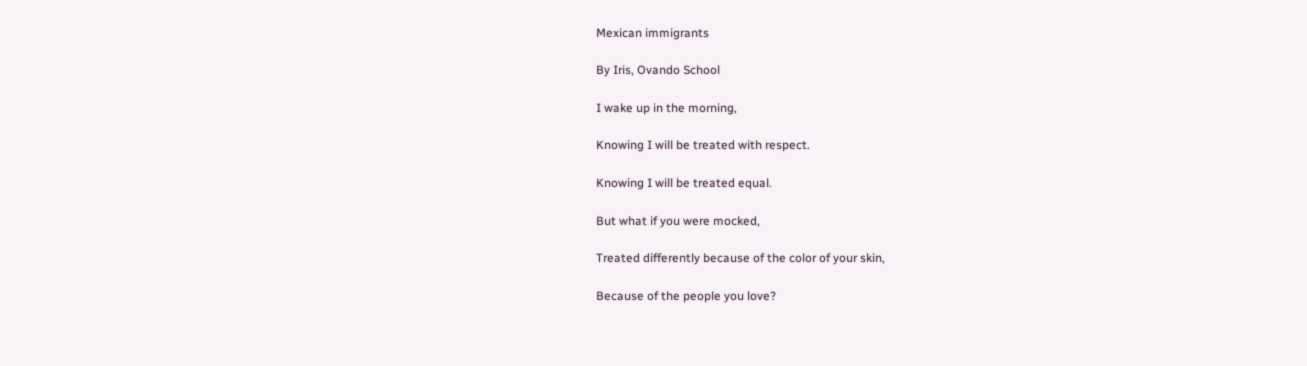Mexican immigrants

By Iris, Ovando School

I wake up in the morning,

Knowing I will be treated with respect.

Knowing I will be treated equal.

But what if you were mocked,

Treated differently because of the color of your skin,

Because of the people you love?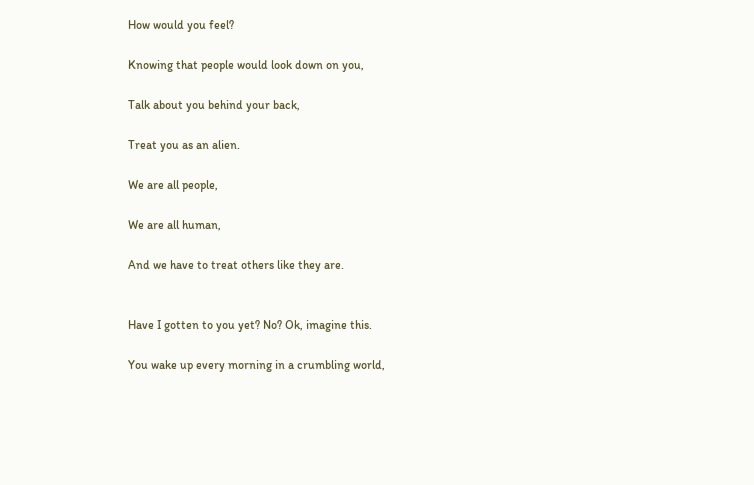How would you feel?

Knowing that people would look down on you,

Talk about you behind your back,

Treat you as an alien.

We are all people,

We are all human,

And we have to treat others like they are.


Have I gotten to you yet? No? Ok, imagine this.

You wake up every morning in a crumbling world,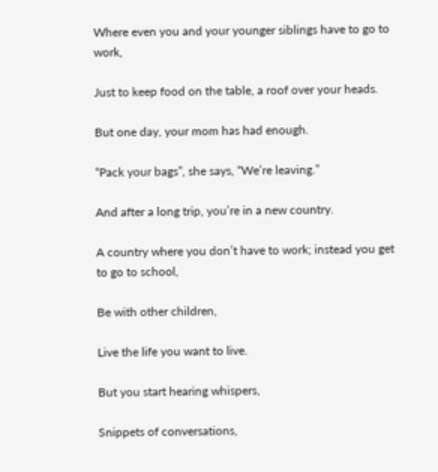Where even you and your younger siblings have to go to work,

Just to keep food on the table, a roof over your heads.

But one day, your mom has had enough.

“Pack your bags”, she says, “We’re leaving.”

And after a long trip, you’re in a new country.

A country where you don’t have to work; instead you get to go to school,

Be with other children,

Live the life you want to live.

But you start hearing whispers,

Snippets of conversations,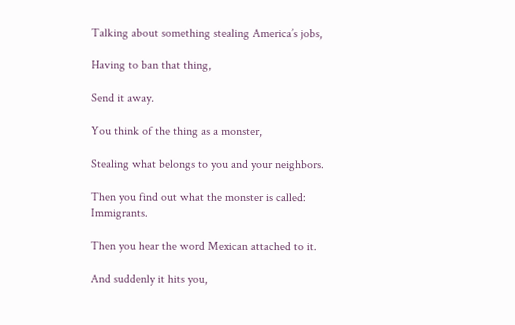Talking about something stealing America’s jobs,

Having to ban that thing,

Send it away.

You think of the thing as a monster,

Stealing what belongs to you and your neighbors.

Then you find out what the monster is called: Immigrants.

Then you hear the word Mexican attached to it.

And suddenly it hits you,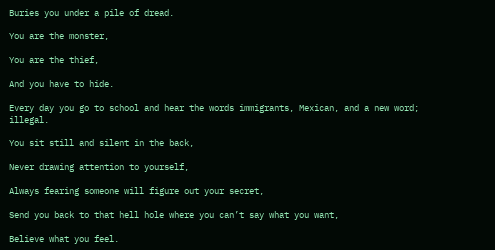Buries you under a pile of dread.

You are the monster,

You are the thief,

And you have to hide.

Every day you go to school and hear the words immigrants, Mexican, and a new word; illegal.

You sit still and silent in the back,

Never drawing attention to yourself,

Always fearing someone will figure out your secret,

Send you back to that hell hole where you can’t say what you want,

Believe what you feel.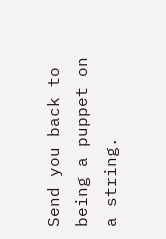Send you back to being a puppet on a string.